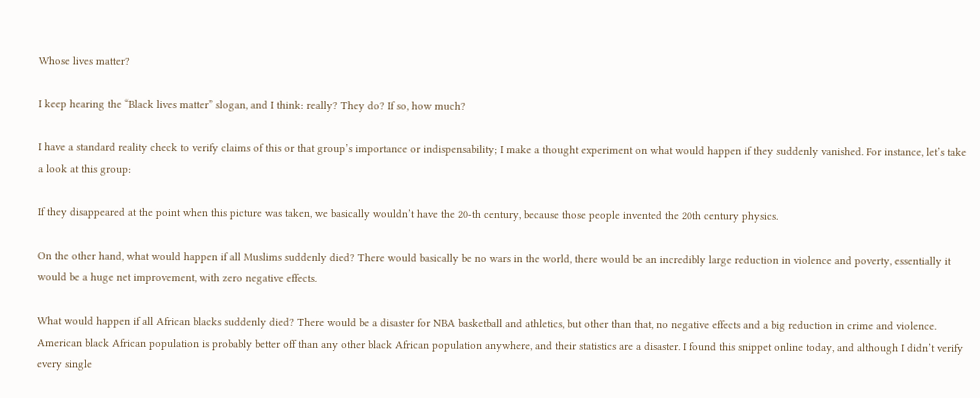Whose lives matter?

I keep hearing the “Black lives matter” slogan, and I think: really? They do? If so, how much?

I have a standard reality check to verify claims of this or that group’s importance or indispensability; I make a thought experiment on what would happen if they suddenly vanished. For instance, let’s take a look at this group:

If they disappeared at the point when this picture was taken, we basically wouldn’t have the 20-th century, because those people invented the 20th century physics.

On the other hand, what would happen if all Muslims suddenly died? There would basically be no wars in the world, there would be an incredibly large reduction in violence and poverty, essentially it would be a huge net improvement, with zero negative effects.

What would happen if all African blacks suddenly died? There would be a disaster for NBA basketball and athletics, but other than that, no negative effects and a big reduction in crime and violence. American black African population is probably better off than any other black African population anywhere, and their statistics are a disaster. I found this snippet online today, and although I didn’t verify every single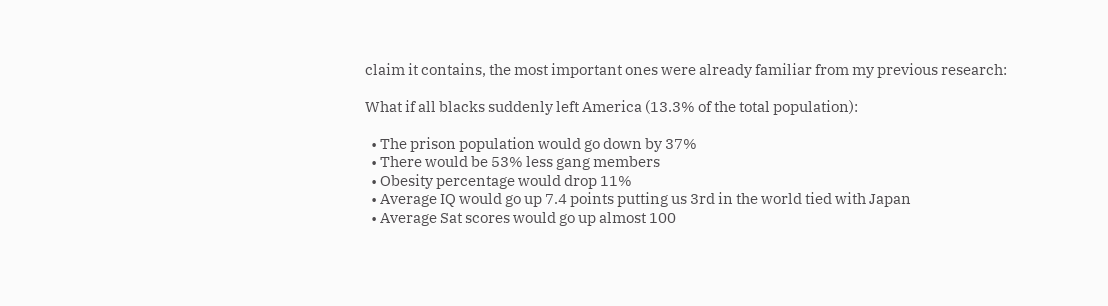claim it contains, the most important ones were already familiar from my previous research:

What if all blacks suddenly left America (13.3% of the total population):

  • The prison population would go down by 37%
  • There would be 53% less gang members
  • Obesity percentage would drop 11%
  • Average IQ would go up 7.4 points putting us 3rd in the world tied with Japan
  • Average Sat scores would go up almost 100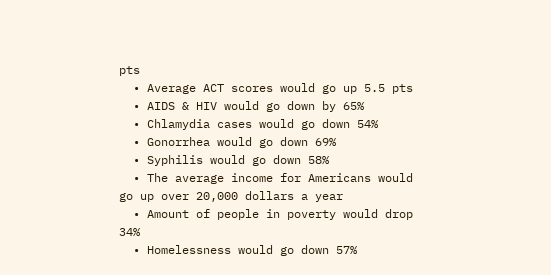pts
  • Average ACT scores would go up 5.5 pts
  • AIDS & HIV would go down by 65%
  • Chlamydia cases would go down 54%
  • Gonorrhea would go down 69%
  • Syphilis would go down 58%
  • The average income for Americans would go up over 20,000 dollars a year
  • Amount of people in poverty would drop 34%
  • Homelessness would go down 57%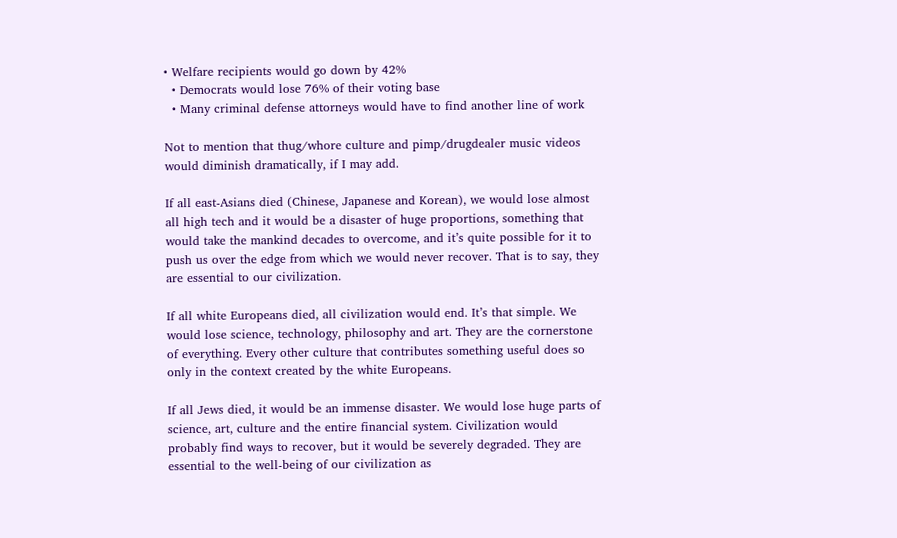• Welfare recipients would go down by 42%
  • Democrats would lose 76% of their voting base
  • Many criminal defense attorneys would have to find another line of work

Not to mention that thug/whore culture and pimp/drugdealer music videos would diminish dramatically, if I may add.

If all east-Asians died (Chinese, Japanese and Korean), we would lose almost all high tech and it would be a disaster of huge proportions, something that would take the mankind decades to overcome, and it’s quite possible for it to push us over the edge from which we would never recover. That is to say, they are essential to our civilization.

If all white Europeans died, all civilization would end. It’s that simple. We would lose science, technology, philosophy and art. They are the cornerstone of everything. Every other culture that contributes something useful does so only in the context created by the white Europeans.

If all Jews died, it would be an immense disaster. We would lose huge parts of science, art, culture and the entire financial system. Civilization would probably find ways to recover, but it would be severely degraded. They are essential to the well-being of our civilization as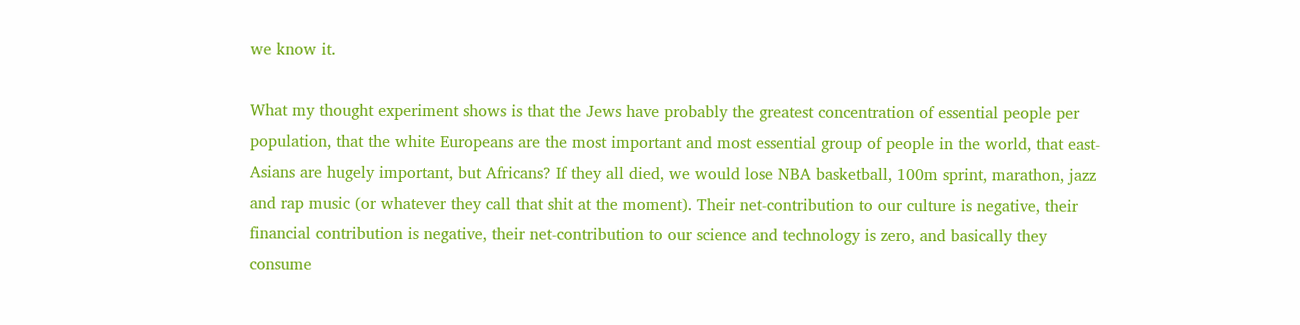we know it.

What my thought experiment shows is that the Jews have probably the greatest concentration of essential people per population, that the white Europeans are the most important and most essential group of people in the world, that east-Asians are hugely important, but Africans? If they all died, we would lose NBA basketball, 100m sprint, marathon, jazz and rap music (or whatever they call that shit at the moment). Their net-contribution to our culture is negative, their financial contribution is negative, their net-contribution to our science and technology is zero, and basically they consume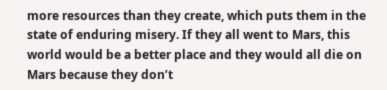more resources than they create, which puts them in the state of enduring misery. If they all went to Mars, this world would be a better place and they would all die on Mars because they don’t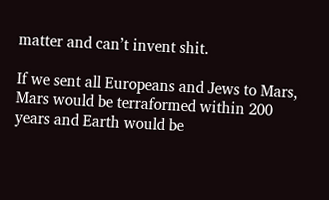matter and can’t invent shit.

If we sent all Europeans and Jews to Mars, Mars would be terraformed within 200 years and Earth would be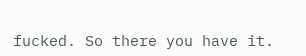fucked. So there you have it.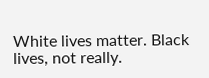White lives matter. Black lives, not really.